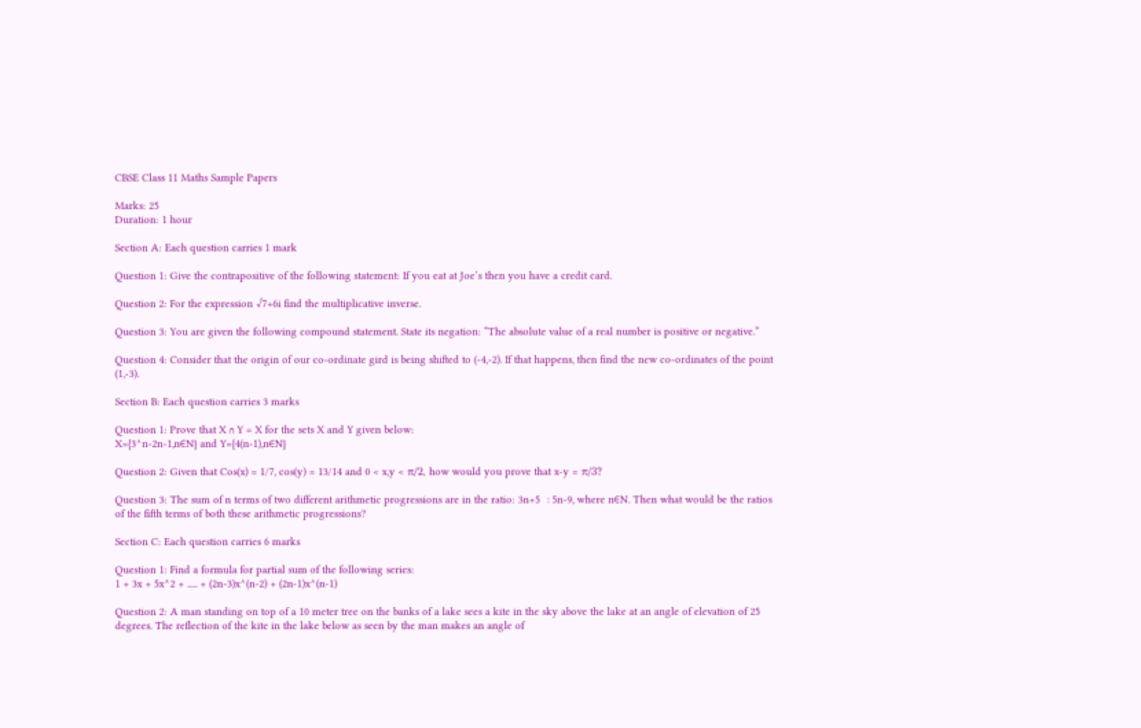CBSE Class 11 Maths Sample Papers

Marks: 25
Duration: 1 hour

Section A: Each question carries 1 mark

Question 1: Give the contrapositive of the following statement: If you eat at Joe’s then you have a credit card.

Question 2: For the expression √7+6i find the multiplicative inverse.

Question 3: You are given the following compound statement. State its negation: “The absolute value of a real number is positive or negative.”

Question 4: Consider that the origin of our co-ordinate gird is being shifted to (-4,-2). If that happens, then find the new co-ordinates of the point (1,-3).

Section B: Each question carries 3 marks

Question 1: Prove that X ∩ Y = X for the sets X and Y given below:
X={3^n-2n-1,n∈N} and Y={4(n-1),n∈N}

Question 2: Given that Cos(x) = 1/7, cos(y) = 13/14 and 0 < x,y < π/2, how would you prove that x-y = π/3?

Question 3: The sum of n terms of two different arithmetic progressions are in the ratio: 3n+5 ∶ 5n-9, where n∈N. Then what would be the ratios of the fifth terms of both these arithmetic progressions?

Section C: Each question carries 6 marks

Question 1: Find a formula for partial sum of the following series:
1 + 3x + 5x^2 + ..... + (2n-3)x^(n-2) + (2n-1)x^(n-1)

Question 2: A man standing on top of a 10 meter tree on the banks of a lake sees a kite in the sky above the lake at an angle of elevation of 25 degrees. The reflection of the kite in the lake below as seen by the man makes an angle of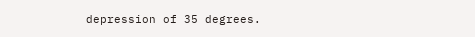depression of 35 degrees.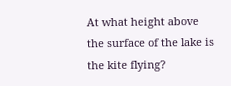At what height above the surface of the lake is the kite flying?